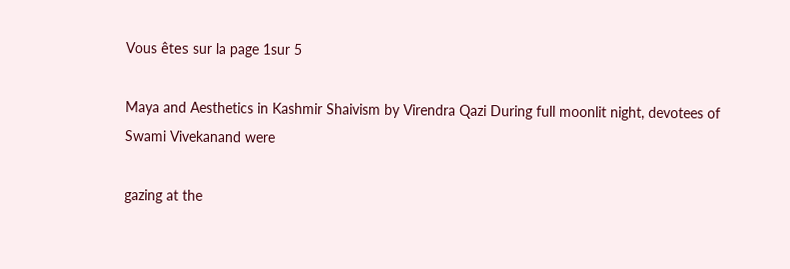Vous êtes sur la page 1sur 5

Maya and Aesthetics in Kashmir Shaivism by Virendra Qazi During full moonlit night, devotees of Swami Vivekanand were

gazing at the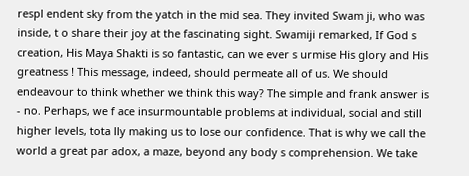respl endent sky from the yatch in the mid sea. They invited Swam ji, who was inside, t o share their joy at the fascinating sight. Swamiji remarked, If God s creation, His Maya Shakti is so fantastic, can we ever s urmise His glory and His greatness ! This message, indeed, should permeate all of us. We should endeavour to think whether we think this way? The simple and frank answer is - no. Perhaps, we f ace insurmountable problems at individual, social and still higher levels, tota lly making us to lose our confidence. That is why we call the world a great par adox, a maze, beyond any body s comprehension. We take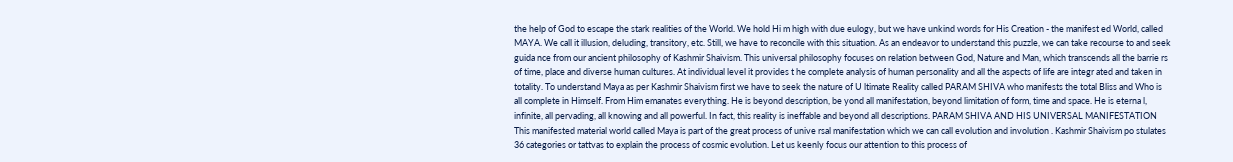the help of God to escape the stark realities of the World. We hold Hi m high with due eulogy, but we have unkind words for His Creation - the manifest ed World, called MAYA. We call it illusion, deluding, transitory, etc. Still, we have to reconcile with this situation. As an endeavor to understand this puzzle, we can take recourse to and seek guida nce from our ancient philosophy of Kashmir Shaivism. This universal philosophy focuses on relation between God, Nature and Man, which transcends all the barrie rs of time, place and diverse human cultures. At individual level it provides t he complete analysis of human personality and all the aspects of life are integr ated and taken in totality. To understand Maya as per Kashmir Shaivism first we have to seek the nature of U ltimate Reality called PARAM SHIVA who manifests the total Bliss and Who is all complete in Himself. From Him emanates everything. He is beyond description, be yond all manifestation, beyond limitation of form, time and space. He is eterna l, infinite, all pervading, all knowing and all powerful. In fact, this reality is ineffable and beyond all descriptions. PARAM SHIVA AND HIS UNIVERSAL MANIFESTATION This manifested material world called Maya is part of the great process of unive rsal manifestation which we can call evolution and involution . Kashmir Shaivism po stulates 36 categories or tattvas to explain the process of cosmic evolution. Let us keenly focus our attention to this process of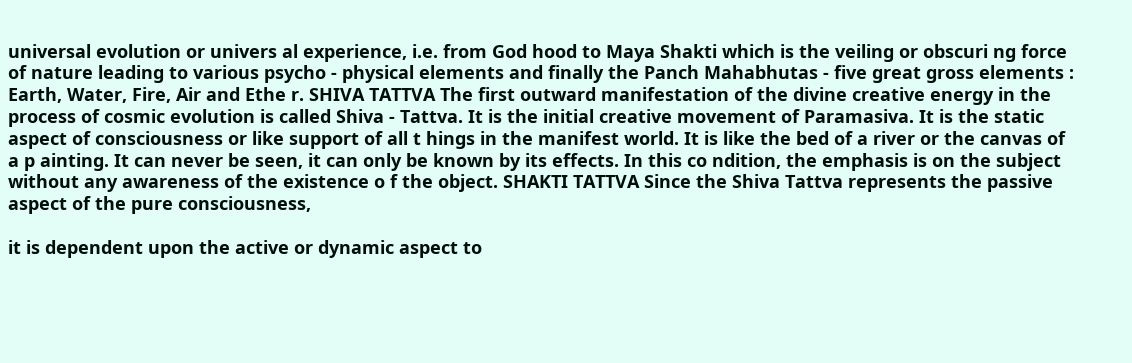universal evolution or univers al experience, i.e. from God hood to Maya Shakti which is the veiling or obscuri ng force of nature leading to various psycho - physical elements and finally the Panch Mahabhutas - five great gross elements : Earth, Water, Fire, Air and Ethe r. SHIVA TATTVA The first outward manifestation of the divine creative energy in the process of cosmic evolution is called Shiva - Tattva. It is the initial creative movement of Paramasiva. It is the static aspect of consciousness or like support of all t hings in the manifest world. It is like the bed of a river or the canvas of a p ainting. It can never be seen, it can only be known by its effects. In this co ndition, the emphasis is on the subject without any awareness of the existence o f the object. SHAKTI TATTVA Since the Shiva Tattva represents the passive aspect of the pure consciousness,

it is dependent upon the active or dynamic aspect to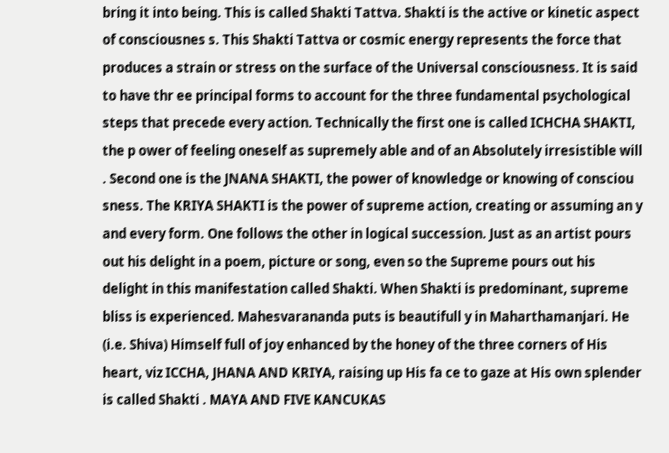bring it into being. This is called Shakti Tattva. Shakti is the active or kinetic aspect of consciousnes s. This Shakti Tattva or cosmic energy represents the force that produces a strain or stress on the surface of the Universal consciousness. It is said to have thr ee principal forms to account for the three fundamental psychological steps that precede every action. Technically the first one is called ICHCHA SHAKTI, the p ower of feeling oneself as supremely able and of an Absolutely irresistible will . Second one is the JNANA SHAKTI, the power of knowledge or knowing of consciou sness. The KRIYA SHAKTI is the power of supreme action, creating or assuming an y and every form. One follows the other in logical succession. Just as an artist pours out his delight in a poem, picture or song, even so the Supreme pours out his delight in this manifestation called Shakti. When Shakti is predominant, supreme bliss is experienced. Mahesvarananda puts is beautifull y in Maharthamanjari. He (i.e. Shiva) Himself full of joy enhanced by the honey of the three corners of His heart, viz ICCHA, JHANA AND KRIYA, raising up His fa ce to gaze at His own splender is called Shakti . MAYA AND FIVE KANCUKAS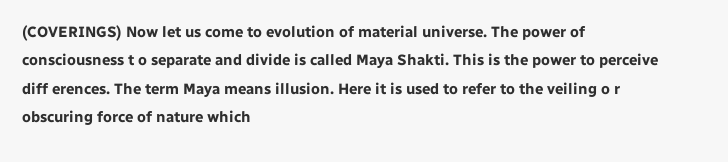(COVERINGS) Now let us come to evolution of material universe. The power of consciousness t o separate and divide is called Maya Shakti. This is the power to perceive diff erences. The term Maya means illusion. Here it is used to refer to the veiling o r obscuring force of nature which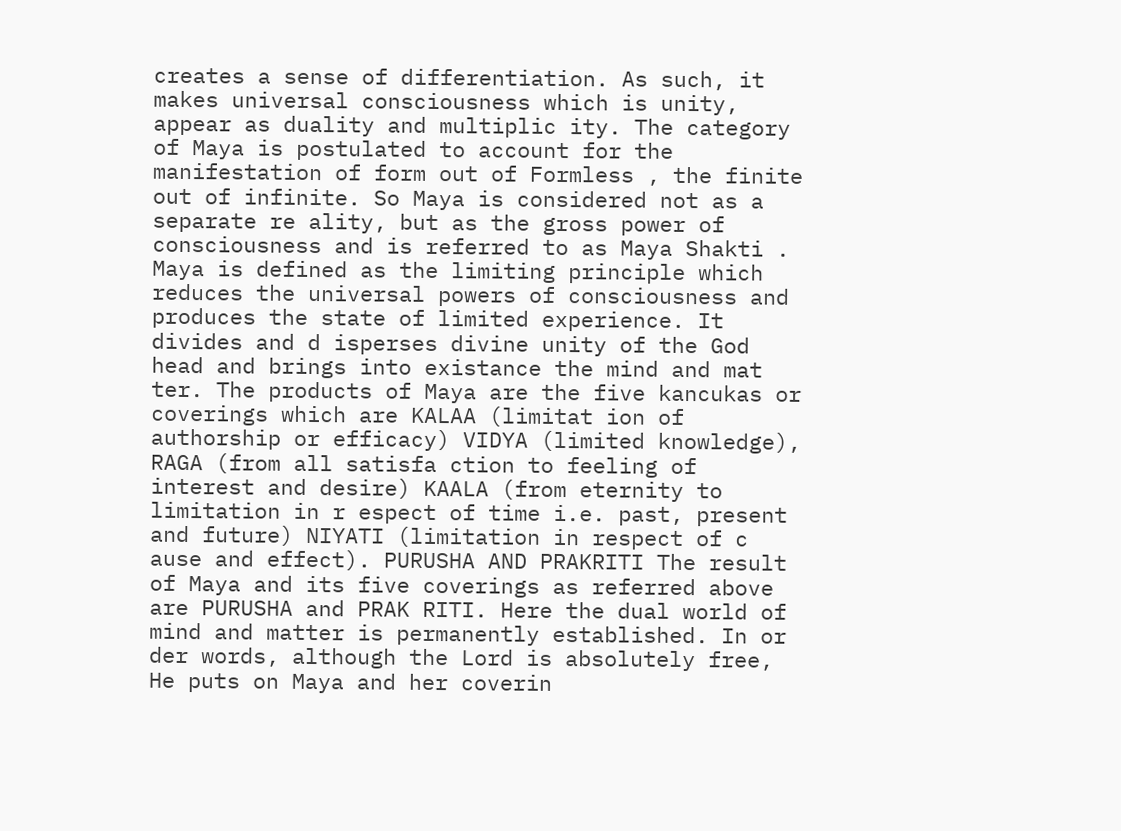creates a sense of differentiation. As such, it makes universal consciousness which is unity, appear as duality and multiplic ity. The category of Maya is postulated to account for the manifestation of form out of Formless , the finite out of infinite. So Maya is considered not as a separate re ality, but as the gross power of consciousness and is referred to as Maya Shakti . Maya is defined as the limiting principle which reduces the universal powers of consciousness and produces the state of limited experience. It divides and d isperses divine unity of the God head and brings into existance the mind and mat ter. The products of Maya are the five kancukas or coverings which are KALAA (limitat ion of authorship or efficacy) VIDYA (limited knowledge), RAGA (from all satisfa ction to feeling of interest and desire) KAALA (from eternity to limitation in r espect of time i.e. past, present and future) NIYATI (limitation in respect of c ause and effect). PURUSHA AND PRAKRITI The result of Maya and its five coverings as referred above are PURUSHA and PRAK RITI. Here the dual world of mind and matter is permanently established. In or der words, although the Lord is absolutely free, He puts on Maya and her coverin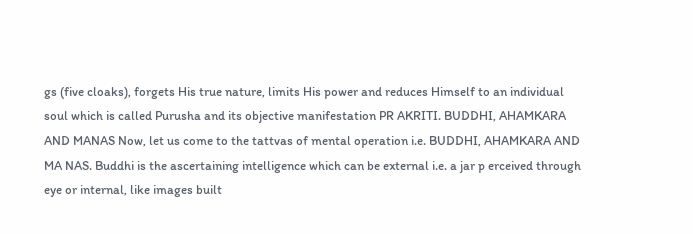gs (five cloaks), forgets His true nature, limits His power and reduces Himself to an individual soul which is called Purusha and its objective manifestation PR AKRITI. BUDDHI, AHAMKARA AND MANAS Now, let us come to the tattvas of mental operation i.e. BUDDHI, AHAMKARA AND MA NAS. Buddhi is the ascertaining intelligence which can be external i.e. a jar p erceived through eye or internal, like images built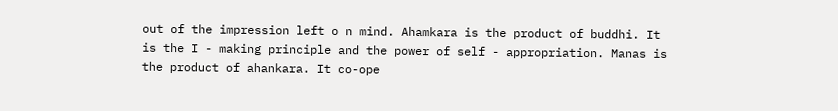out of the impression left o n mind. Ahamkara is the product of buddhi. It is the I - making principle and the power of self - appropriation. Manas is the product of ahankara. It co-ope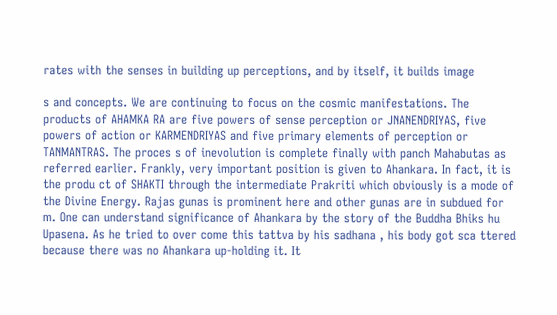rates with the senses in building up perceptions, and by itself, it builds image

s and concepts. We are continuing to focus on the cosmic manifestations. The products of AHAMKA RA are five powers of sense perception or JNANENDRIYAS, five powers of action or KARMENDRIYAS and five primary elements of perception or TANMANTRAS. The proces s of inevolution is complete finally with panch Mahabutas as referred earlier. Frankly, very important position is given to Ahankara. In fact, it is the produ ct of SHAKTI through the intermediate Prakriti which obviously is a mode of the Divine Energy. Rajas gunas is prominent here and other gunas are in subdued for m. One can understand significance of Ahankara by the story of the Buddha Bhiks hu Upasena. As he tried to over come this tattva by his sadhana , his body got sca ttered because there was no Ahankara up-holding it. It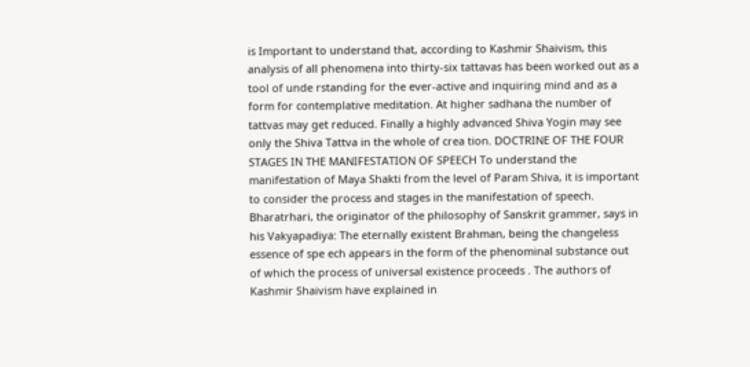is Important to understand that, according to Kashmir Shaivism, this analysis of all phenomena into thirty-six tattavas has been worked out as a tool of unde rstanding for the ever-active and inquiring mind and as a form for contemplative meditation. At higher sadhana the number of tattvas may get reduced. Finally a highly advanced Shiva Yogin may see only the Shiva Tattva in the whole of crea tion. DOCTRINE OF THE FOUR STAGES IN THE MANIFESTATION OF SPEECH To understand the manifestation of Maya Shakti from the level of Param Shiva, it is important to consider the process and stages in the manifestation of speech. Bharatrhari, the originator of the philosophy of Sanskrit grammer, says in his Vakyapadiya: The eternally existent Brahman, being the changeless essence of spe ech appears in the form of the phenominal substance out of which the process of universal existence proceeds . The authors of Kashmir Shaivism have explained in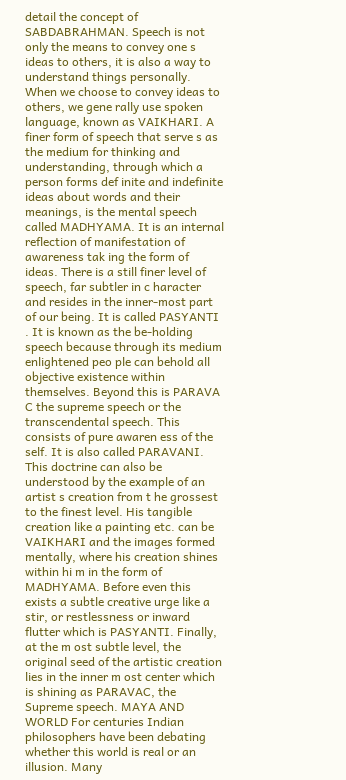detail the concept of SABDABRAHMAN. Speech is not only the means to convey one s ideas to others, it is also a way to understand things personally. When we choose to convey ideas to others, we gene rally use spoken language, known as VAIKHARI. A finer form of speech that serve s as the medium for thinking and understanding, through which a person forms def inite and indefinite ideas about words and their meanings, is the mental speech called MADHYAMA. It is an internal reflection of manifestation of awareness tak ing the form of ideas. There is a still finer level of speech, far subtler in c haracter and resides in the inner-most part of our being. It is called PASYANTI . It is known as the be-holding speech because through its medium enlightened peo ple can behold all objective existence within themselves. Beyond this is PARAVA C the supreme speech or the transcendental speech. This consists of pure awaren ess of the self. It is also called PARAVANI. This doctrine can also be understood by the example of an artist s creation from t he grossest to the finest level. His tangible creation like a painting etc. can be VAIKHARI and the images formed mentally, where his creation shines within hi m in the form of MADHYAMA. Before even this exists a subtle creative urge like a stir, or restlessness or inward flutter which is PASYANTI. Finally, at the m ost subtle level, the original seed of the artistic creation lies in the inner m ost center which is shining as PARAVAC, the Supreme speech. MAYA AND WORLD For centuries Indian philosophers have been debating whether this world is real or an illusion. Many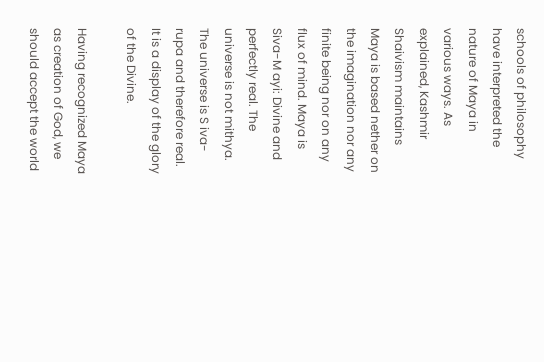schools of philosophy have interpreted the nature of Maya in various ways. As explained, Kashmir Shaivism maintains Maya is based nether on the imagination nor any finite being nor on any flux of mind. Maya is Siva-M ayi: Divine and perfectly real. The universe is not mithya. The universe is S iva-rupa and therefore real. It is a display of the glory of the Divine.

Having recognized Maya as creation of God, we should accept the world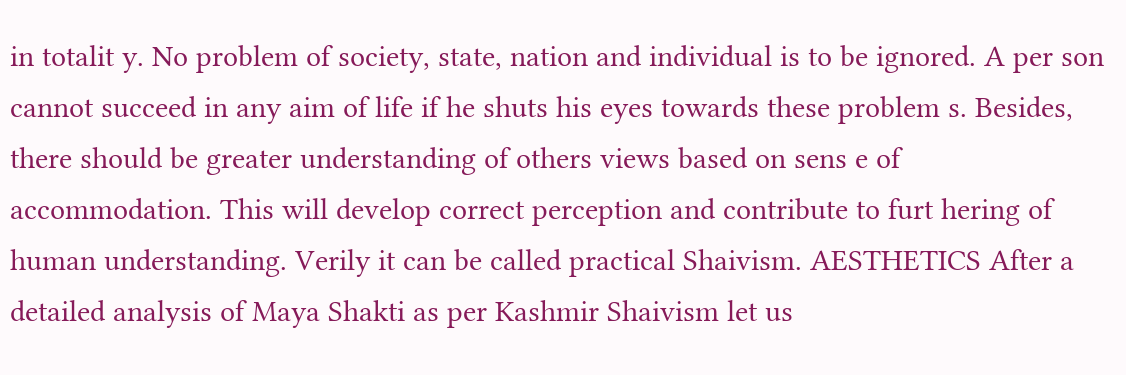in totalit y. No problem of society, state, nation and individual is to be ignored. A per son cannot succeed in any aim of life if he shuts his eyes towards these problem s. Besides, there should be greater understanding of others views based on sens e of accommodation. This will develop correct perception and contribute to furt hering of human understanding. Verily it can be called practical Shaivism. AESTHETICS After a detailed analysis of Maya Shakti as per Kashmir Shaivism let us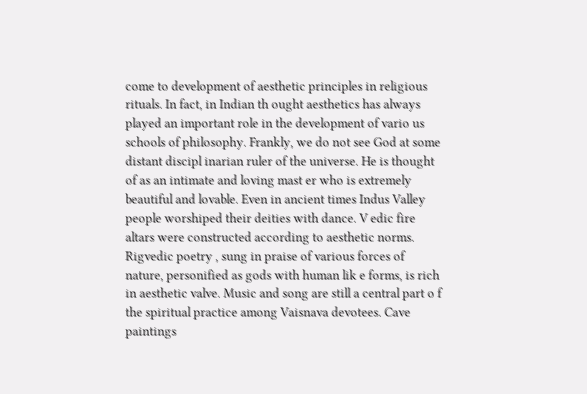come to development of aesthetic principles in religious rituals. In fact, in Indian th ought aesthetics has always played an important role in the development of vario us schools of philosophy. Frankly, we do not see God at some distant discipl inarian ruler of the universe. He is thought of as an intimate and loving mast er who is extremely beautiful and lovable. Even in ancient times Indus Valley people worshiped their deities with dance. V edic fire altars were constructed according to aesthetic norms. Rigvedic poetry , sung in praise of various forces of nature, personified as gods with human lik e forms, is rich in aesthetic valve. Music and song are still a central part o f the spiritual practice among Vaisnava devotees. Cave paintings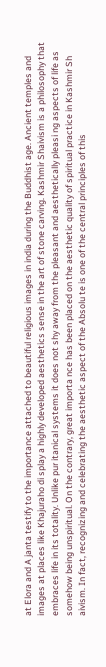at Elora and A janta testify to the importance attached to beautiful religious images in india during the Buddhist age. Ancient temples and images at places like Khajuraho di splay a highly developed aesthetics sense in the art of stone carving. Kashmir Shaivism is a philosophy that embraces life in its totality. Unlike pur itanical systems it does not shy away from the pleasant and aesthetically pleasi ng aspects of life as somehow being unspiritual. On the contrary, great importa nce has been placed on the aesthetic quality of spiritual practice in Kashmir Sh aivism. In fact, recognizing and celebrating the aesthetic aspect of the Absolu te is one of the central principles of this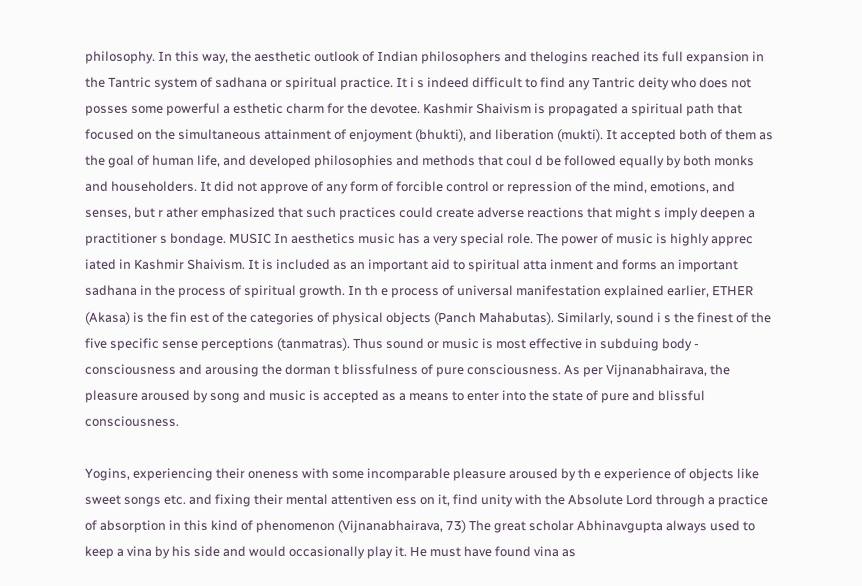philosophy. In this way, the aesthetic outlook of Indian philosophers and thelogins reached its full expansion in the Tantric system of sadhana or spiritual practice. It i s indeed difficult to find any Tantric deity who does not posses some powerful a esthetic charm for the devotee. Kashmir Shaivism is propagated a spiritual path that focused on the simultaneous attainment of enjoyment (bhukti), and liberation (mukti). It accepted both of them as the goal of human life, and developed philosophies and methods that coul d be followed equally by both monks and householders. It did not approve of any form of forcible control or repression of the mind, emotions, and senses, but r ather emphasized that such practices could create adverse reactions that might s imply deepen a practitioner s bondage. MUSIC In aesthetics music has a very special role. The power of music is highly apprec iated in Kashmir Shaivism. It is included as an important aid to spiritual atta inment and forms an important sadhana in the process of spiritual growth. In th e process of universal manifestation explained earlier, ETHER (Akasa) is the fin est of the categories of physical objects (Panch Mahabutas). Similarly, sound i s the finest of the five specific sense perceptions (tanmatras). Thus sound or music is most effective in subduing body - consciousness and arousing the dorman t blissfulness of pure consciousness. As per Vijnanabhairava, the pleasure aroused by song and music is accepted as a means to enter into the state of pure and blissful consciousness.

Yogins, experiencing their oneness with some incomparable pleasure aroused by th e experience of objects like sweet songs etc. and fixing their mental attentiven ess on it, find unity with the Absolute Lord through a practice of absorption in this kind of phenomenon (Vijnanabhairava, 73) The great scholar Abhinavgupta always used to keep a vina by his side and would occasionally play it. He must have found vina as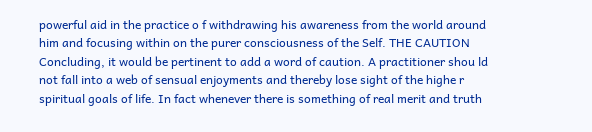powerful aid in the practice o f withdrawing his awareness from the world around him and focusing within on the purer consciousness of the Self. THE CAUTION Concluding, it would be pertinent to add a word of caution. A practitioner shou ld not fall into a web of sensual enjoyments and thereby lose sight of the highe r spiritual goals of life. In fact whenever there is something of real merit and truth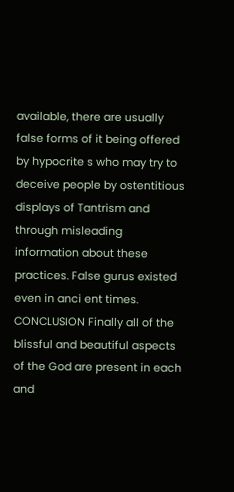available, there are usually false forms of it being offered by hypocrite s who may try to deceive people by ostentitious displays of Tantrism and through misleading information about these practices. False gurus existed even in anci ent times. CONCLUSION Finally all of the blissful and beautiful aspects of the God are present in each and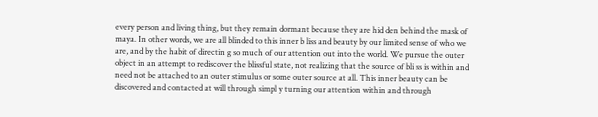every person and living thing, but they remain dormant because they are hid den behind the mask of maya. In other words, we are all blinded to this inner b liss and beauty by our limited sense of who we are, and by the habit of directin g so much of our attention out into the world. We pursue the outer object in an attempt to rediscover the blissful state, not realizing that the source of bli ss is within and need not be attached to an outer stimulus or some outer source at all. This inner beauty can be discovered and contacted at will through simpl y turning our attention within and through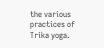the various practices of Trika yoga.